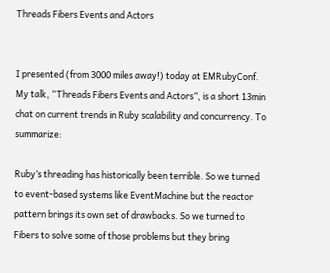Threads Fibers Events and Actors


I presented (from 3000 miles away!) today at EMRubyConf. My talk, “Threads Fibers Events and Actors”, is a short 13min chat on current trends in Ruby scalability and concurrency. To summarize:

Ruby’s threading has historically been terrible. So we turned to event-based systems like EventMachine but the reactor pattern brings its own set of drawbacks. So we turned to Fibers to solve some of those problems but they bring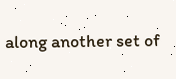along another set of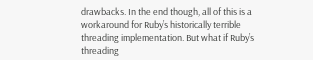drawbacks. In the end though, all of this is a workaround for Ruby’s historically terrible threading implementation. But what if Ruby’s threading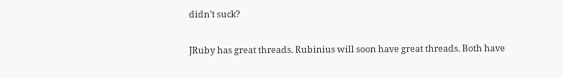didn’t suck?

JRuby has great threads. Rubinius will soon have great threads. Both have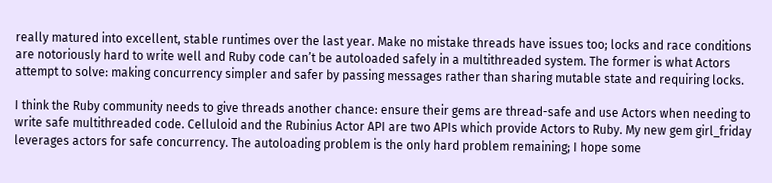really matured into excellent, stable runtimes over the last year. Make no mistake threads have issues too; locks and race conditions are notoriously hard to write well and Ruby code can’t be autoloaded safely in a multithreaded system. The former is what Actors attempt to solve: making concurrency simpler and safer by passing messages rather than sharing mutable state and requiring locks.

I think the Ruby community needs to give threads another chance: ensure their gems are thread-safe and use Actors when needing to write safe multithreaded code. Celluloid and the Rubinius Actor API are two APIs which provide Actors to Ruby. My new gem girl_friday leverages actors for safe concurrency. The autoloading problem is the only hard problem remaining; I hope some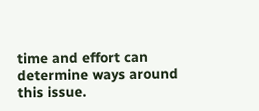time and effort can determine ways around this issue.